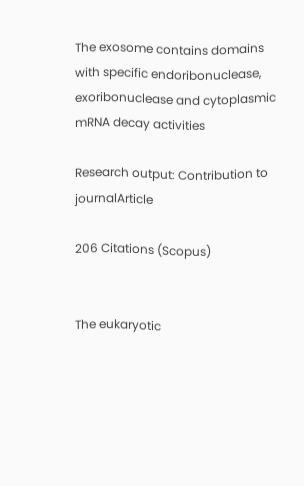The exosome contains domains with specific endoribonuclease, exoribonuclease and cytoplasmic mRNA decay activities

Research output: Contribution to journalArticle

206 Citations (Scopus)


The eukaryotic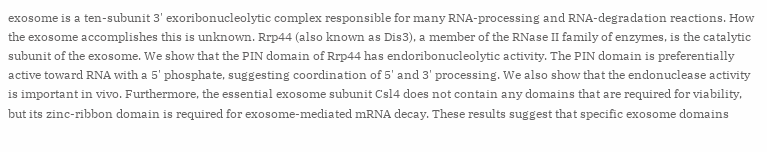exosome is a ten-subunit 3' exoribonucleolytic complex responsible for many RNA-processing and RNA-degradation reactions. How the exosome accomplishes this is unknown. Rrp44 (also known as Dis3), a member of the RNase II family of enzymes, is the catalytic subunit of the exosome. We show that the PIN domain of Rrp44 has endoribonucleolytic activity. The PIN domain is preferentially active toward RNA with a 5' phosphate, suggesting coordination of 5' and 3' processing. We also show that the endonuclease activity is important in vivo. Furthermore, the essential exosome subunit Csl4 does not contain any domains that are required for viability, but its zinc-ribbon domain is required for exosome-mediated mRNA decay. These results suggest that specific exosome domains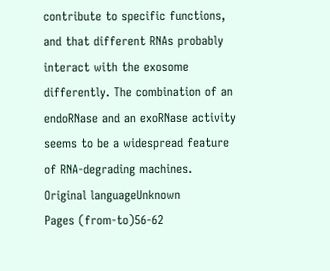contribute to specific functions, and that different RNAs probably interact with the exosome differently. The combination of an endoRNase and an exoRNase activity seems to be a widespread feature of RNA-degrading machines.
Original languageUnknown
Pages (from-to)56-62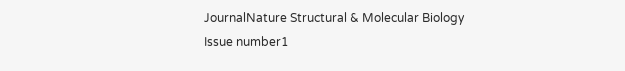JournalNature Structural & Molecular Biology
Issue number1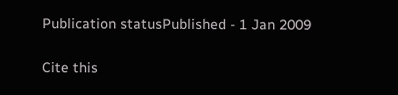Publication statusPublished - 1 Jan 2009

Cite this